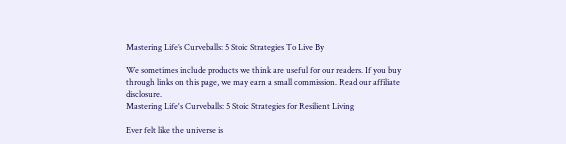Mastering Life’s Curveballs: 5 Stoic Strategies To Live By

We sometimes include products we think are useful for our readers. If you buy through links on this page, we may earn a small commission. Read our affiliate disclosure.
Mastering Life's Curveballs: 5 Stoic Strategies for Resilient Living

Ever felt like the universe is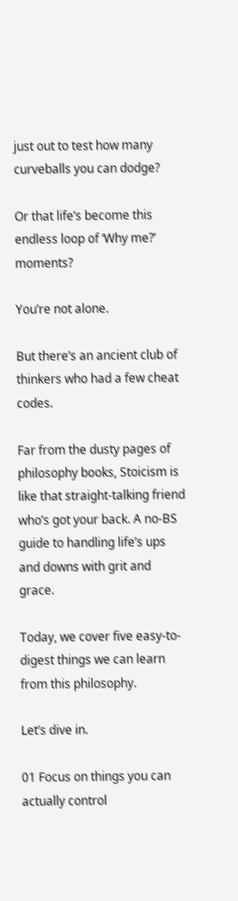just out to test how many curveballs you can dodge?

Or that life’s become this endless loop of ‘Why me?’ moments?

You’re not alone.

But there’s an ancient club of thinkers who had a few cheat codes.

Far from the dusty pages of philosophy books, Stoicism is like that straight-talking friend who’s got your back. A no-BS guide to handling life’s ups and downs with grit and grace.

Today, we cover five easy-to-digest things we can learn from this philosophy.

Let’s dive in.

01 Focus on things you can actually control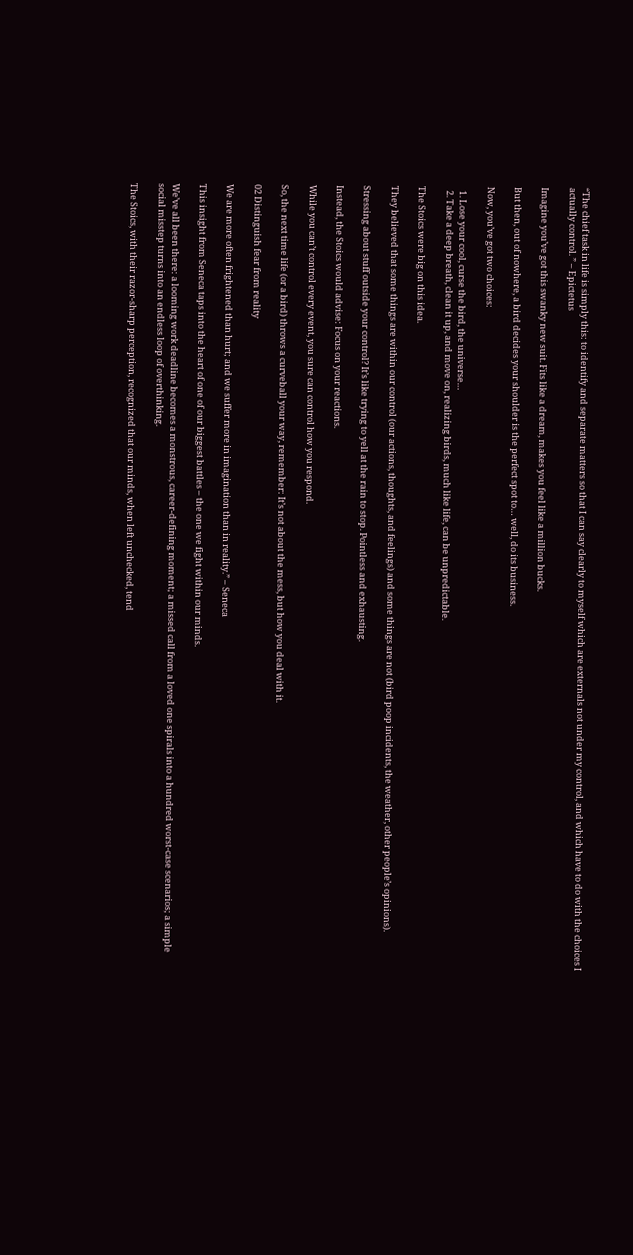“The chief task in life is simply this: to identify and separate matters so that I can say clearly to myself which are externals not under my control, and which have to do with the choices I actually control. ” – Epictetus

Imagine you’ve got this swanky new suit. Fits like a dream, makes you feel like a million bucks.

But then, out of nowhere, a bird decides your shoulder is the perfect spot to… well, do its business.

Now, you’ve got two choices:

  1. Lose your cool, curse the bird, the universe…
  2. Take a deep breath, clean it up, and move on, realizing birds, much like life, can be unpredictable.

The Stoics were big on this idea.

They believed that some things are within our control (our actions, thoughts, and feelings) and some things are not (bird poop incidents, the weather, other people’s opinions).

Stressing about stuff outside your control? It’s like trying to yell at the rain to stop. Pointless and exhausting.

Instead, the Stoics would advise: Focus on your reactions.

While you can’t control every event, you sure can control how you respond.

So, the next time life (or a bird) throws a curveball your way, remember: It’s not about the mess, but how you deal with it.

02 Distinguish fear from reality

We are more often frightened than hurt; and we suffer more in imagination than in reality.” – Seneca

This insight from Seneca taps into the heart of one of our biggest battles – the one we fight within our minds.

We’ve all been there: a looming work deadline becomes a monstrous, career-defining moment; a missed call from a loved one spirals into a hundred worst-case scenarios; a simple social misstep turns into an endless loop of overthinking.

The Stoics, with their razor-sharp perception, recognized that our minds, when left unchecked, tend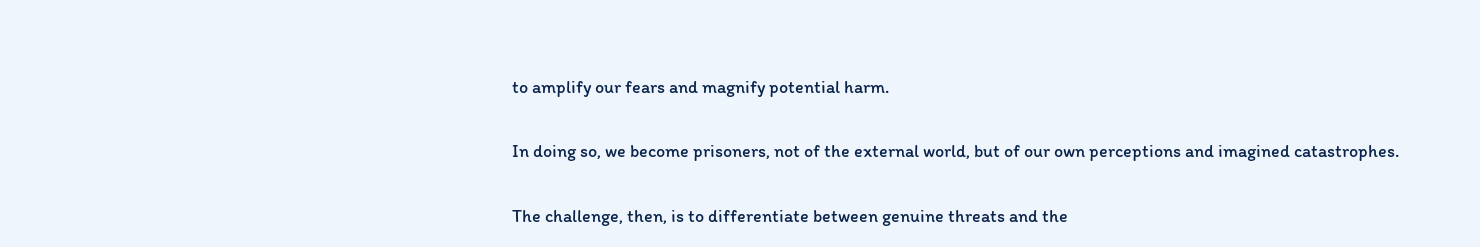to amplify our fears and magnify potential harm.

In doing so, we become prisoners, not of the external world, but of our own perceptions and imagined catastrophes.

The challenge, then, is to differentiate between genuine threats and the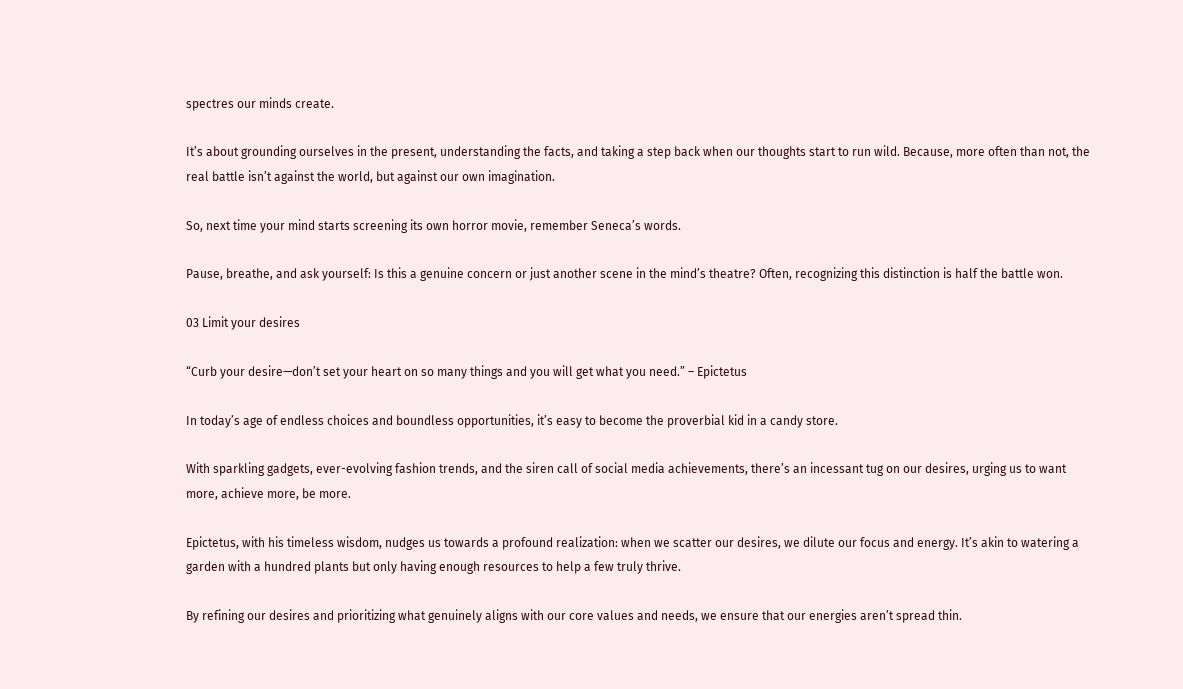spectres our minds create.

It’s about grounding ourselves in the present, understanding the facts, and taking a step back when our thoughts start to run wild. Because, more often than not, the real battle isn’t against the world, but against our own imagination.

So, next time your mind starts screening its own horror movie, remember Seneca’s words.

Pause, breathe, and ask yourself: Is this a genuine concern or just another scene in the mind’s theatre? Often, recognizing this distinction is half the battle won.

03 Limit your desires

“Curb your desire—don’t set your heart on so many things and you will get what you need.” – Epictetus

In today’s age of endless choices and boundless opportunities, it’s easy to become the proverbial kid in a candy store.

With sparkling gadgets, ever-evolving fashion trends, and the siren call of social media achievements, there’s an incessant tug on our desires, urging us to want more, achieve more, be more.

Epictetus, with his timeless wisdom, nudges us towards a profound realization: when we scatter our desires, we dilute our focus and energy. It’s akin to watering a garden with a hundred plants but only having enough resources to help a few truly thrive.

By refining our desires and prioritizing what genuinely aligns with our core values and needs, we ensure that our energies aren’t spread thin.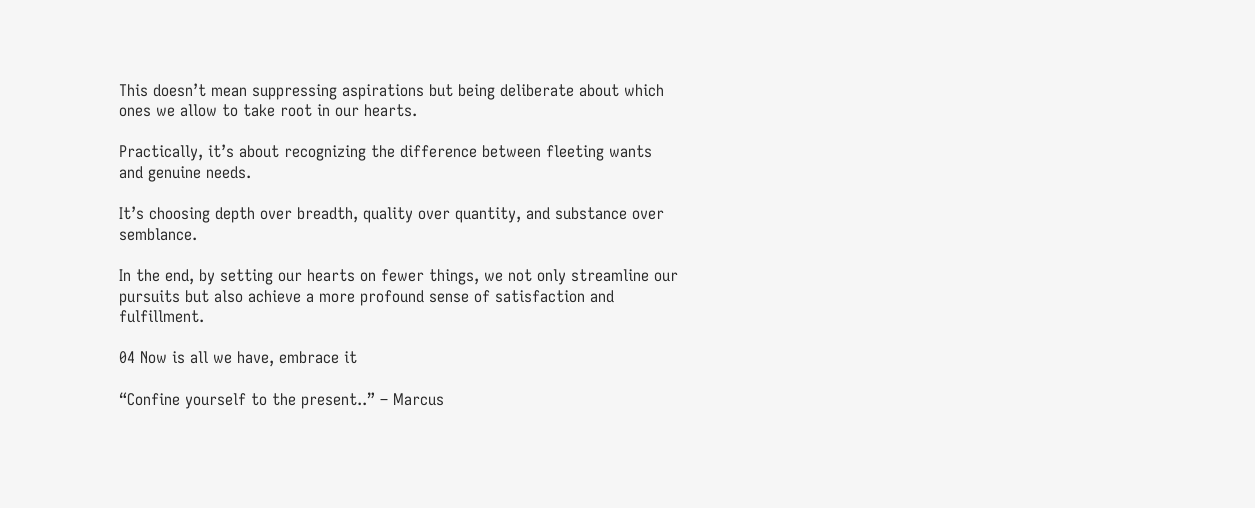This doesn’t mean suppressing aspirations but being deliberate about which ones we allow to take root in our hearts.

Practically, it’s about recognizing the difference between fleeting wants and genuine needs.

It’s choosing depth over breadth, quality over quantity, and substance over semblance.

In the end, by setting our hearts on fewer things, we not only streamline our pursuits but also achieve a more profound sense of satisfaction and fulfillment.

04 Now is all we have, embrace it

“Confine yourself to the present..” – Marcus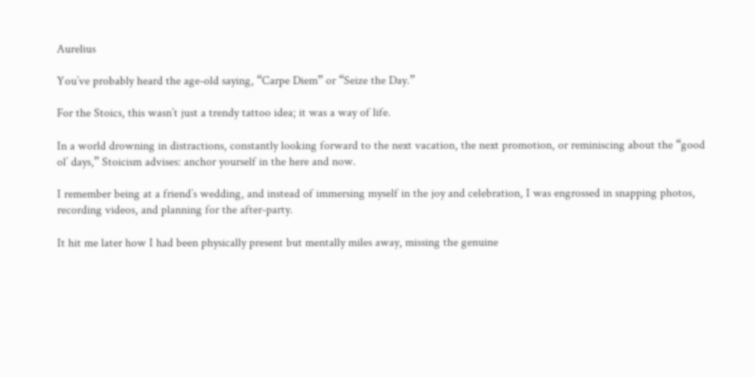Aurelius

You’ve probably heard the age-old saying, “Carpe Diem” or “Seize the Day.”

For the Stoics, this wasn’t just a trendy tattoo idea; it was a way of life.

In a world drowning in distractions, constantly looking forward to the next vacation, the next promotion, or reminiscing about the “good ol’ days,” Stoicism advises: anchor yourself in the here and now.

I remember being at a friend’s wedding, and instead of immersing myself in the joy and celebration, I was engrossed in snapping photos, recording videos, and planning for the after-party.

It hit me later how I had been physically present but mentally miles away, missing the genuine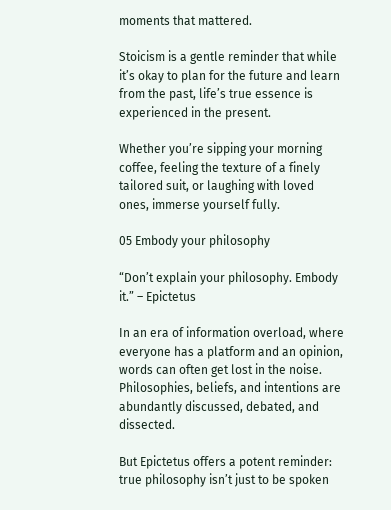moments that mattered.

Stoicism is a gentle reminder that while it’s okay to plan for the future and learn from the past, life’s true essence is experienced in the present.

Whether you’re sipping your morning coffee, feeling the texture of a finely tailored suit, or laughing with loved ones, immerse yourself fully.

05 Embody your philosophy

“Don’t explain your philosophy. Embody it.” – Epictetus

In an era of information overload, where everyone has a platform and an opinion, words can often get lost in the noise. Philosophies, beliefs, and intentions are abundantly discussed, debated, and dissected.

But Epictetus offers a potent reminder: true philosophy isn’t just to be spoken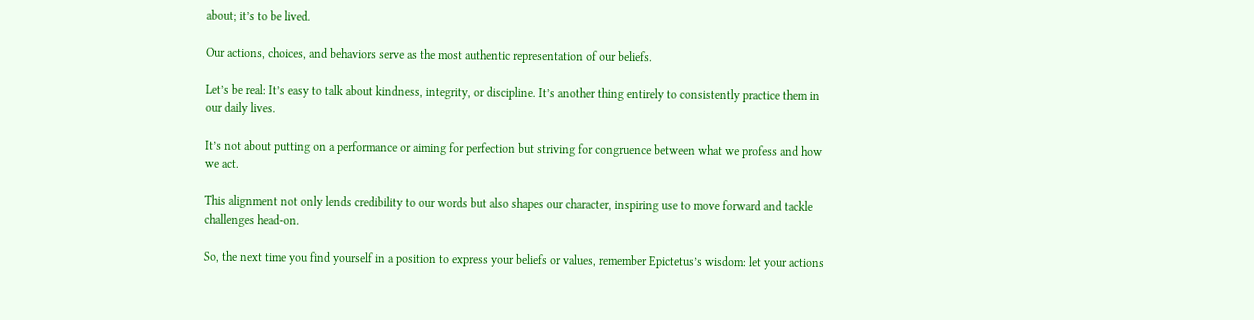about; it’s to be lived.

Our actions, choices, and behaviors serve as the most authentic representation of our beliefs.

Let’s be real: It’s easy to talk about kindness, integrity, or discipline. It’s another thing entirely to consistently practice them in our daily lives.

It’s not about putting on a performance or aiming for perfection but striving for congruence between what we profess and how we act.

This alignment not only lends credibility to our words but also shapes our character, inspiring use to move forward and tackle challenges head-on.

So, the next time you find yourself in a position to express your beliefs or values, remember Epictetus’s wisdom: let your actions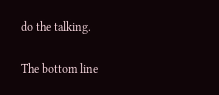do the talking.

The bottom line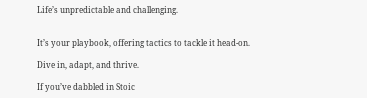Life’s unpredictable and challenging.


It’s your playbook, offering tactics to tackle it head-on.

Dive in, adapt, and thrive.

If you’ve dabbled in Stoic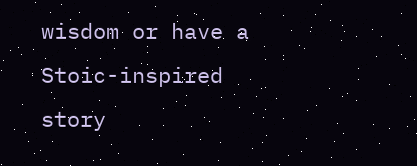wisdom or have a Stoic-inspired story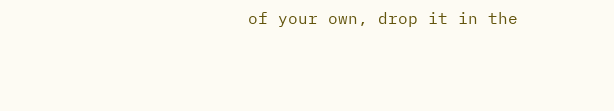of your own, drop it in the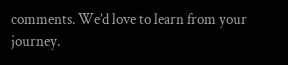comments. We’d love to learn from your journey.